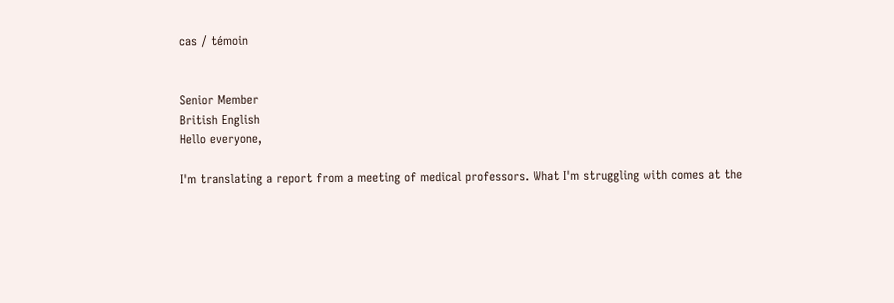cas / témoin


Senior Member
British English
Hello everyone,

I'm translating a report from a meeting of medical professors. What I'm struggling with comes at the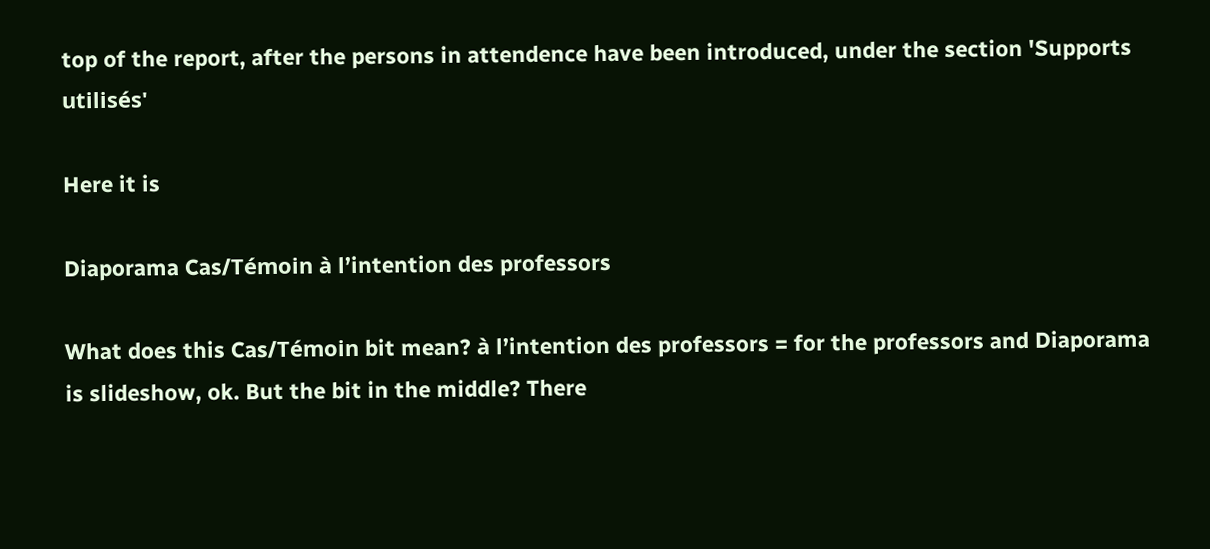top of the report, after the persons in attendence have been introduced, under the section 'Supports utilisés'

Here it is

Diaporama Cas/Témoin à l’intention des professors

What does this Cas/Témoin bit mean? à l’intention des professors = for the professors and Diaporama is slideshow, ok. But the bit in the middle? There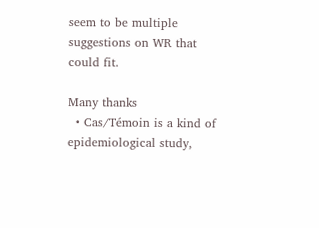seem to be multiple suggestions on WR that could fit.

Many thanks
  • Cas/Témoin is a kind of epidemiological study,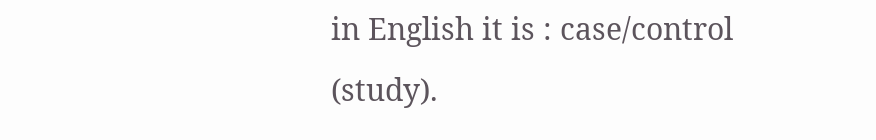in English it is : case/control (study).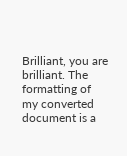Brilliant, you are brilliant. The formatting of my converted document is a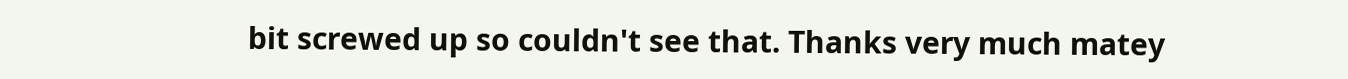bit screwed up so couldn't see that. Thanks very much matey